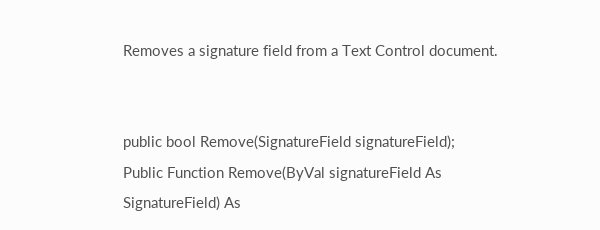Removes a signature field from a Text Control document.


public bool Remove(SignatureField signatureField);
Public Function Remove(ByVal signatureField As SignatureField) As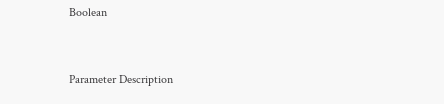Boolean


Parameter Description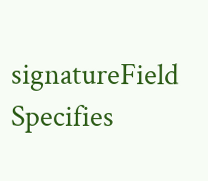signatureField Specifies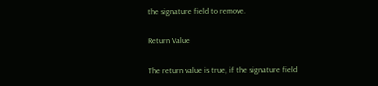the signature field to remove.

Return Value

The return value is true, if the signature field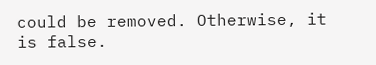could be removed. Otherwise, it is false.